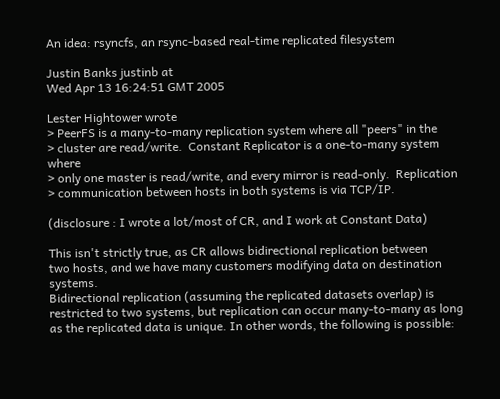An idea: rsyncfs, an rsync-based real-time replicated filesystem

Justin Banks justinb at
Wed Apr 13 16:24:51 GMT 2005

Lester Hightower wrote
> PeerFS is a many-to-many replication system where all "peers" in the
> cluster are read/write.  Constant Replicator is a one-to-many system where
> only one master is read/write, and every mirror is read-only.  Replication
> communication between hosts in both systems is via TCP/IP.

(disclosure : I wrote a lot/most of CR, and I work at Constant Data)

This isn't strictly true, as CR allows bidirectional replication between
two hosts, and we have many customers modifying data on destination systems.
Bidirectional replication (assuming the replicated datasets overlap) is
restricted to two systems, but replication can occur many-to-many as long
as the replicated data is unique. In other words, the following is possible: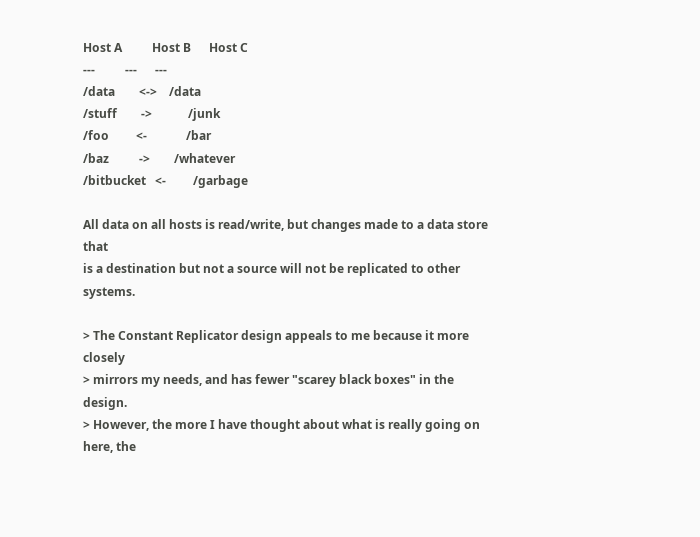Host A          Host B      Host C
---          ---      ---
/data        <->    /data
/stuff        ->            /junk
/foo         <-             /bar
/baz          ->        /whatever
/bitbucket   <-         /garbage

All data on all hosts is read/write, but changes made to a data store that
is a destination but not a source will not be replicated to other systems.

> The Constant Replicator design appeals to me because it more closely
> mirrors my needs, and has fewer "scarey black boxes" in the design.
> However, the more I have thought about what is really going on here, the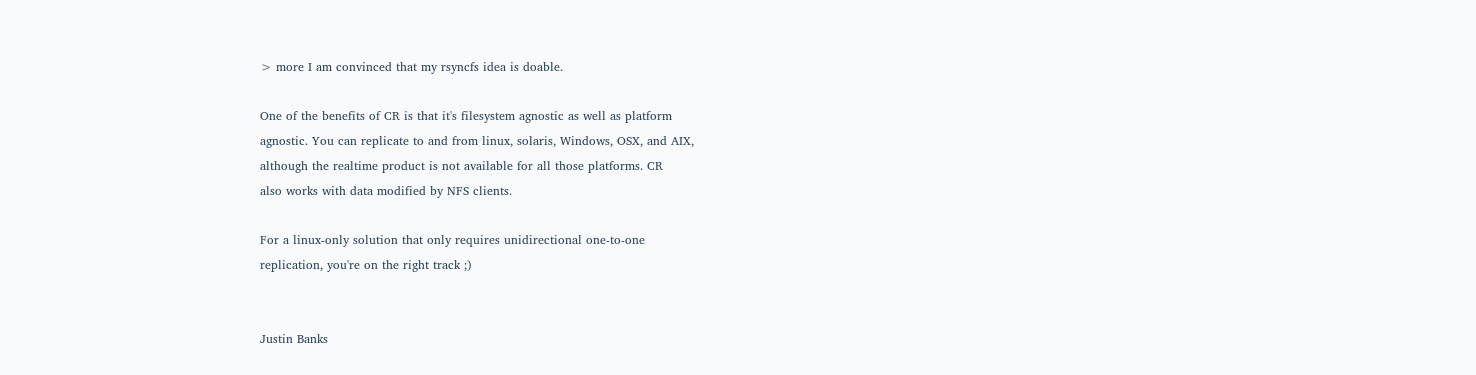> more I am convinced that my rsyncfs idea is doable.

One of the benefits of CR is that it's filesystem agnostic as well as platform
agnostic. You can replicate to and from linux, solaris, Windows, OSX, and AIX,
although the realtime product is not available for all those platforms. CR
also works with data modified by NFS clients.

For a linux-only solution that only requires unidirectional one-to-one
replication, you're on the right track ;)


Justin Banks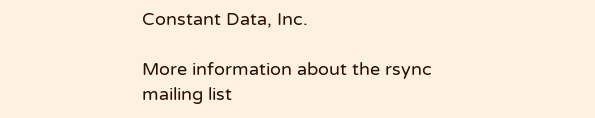Constant Data, Inc.

More information about the rsync mailing list